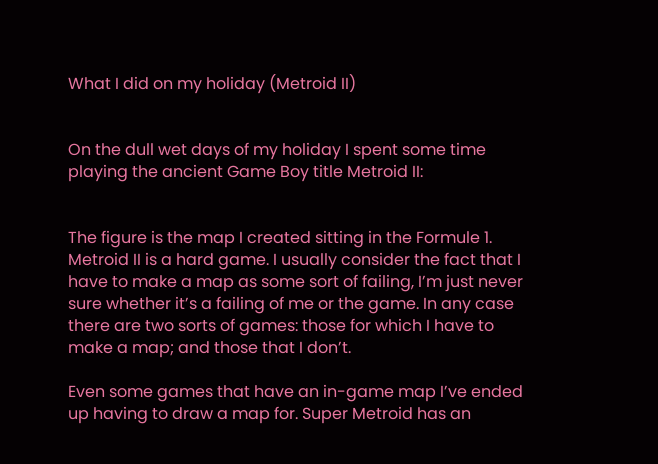What I did on my holiday (Metroid II)


On the dull wet days of my holiday I spent some time playing the ancient Game Boy title Metroid II:


The figure is the map I created sitting in the Formule 1. Metroid II is a hard game. I usually consider the fact that I have to make a map as some sort of failing, I’m just never sure whether it’s a failing of me or the game. In any case there are two sorts of games: those for which I have to make a map; and those that I don’t.

Even some games that have an in-game map I’ve ended up having to draw a map for. Super Metroid has an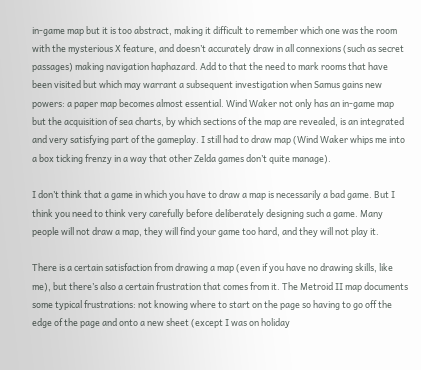in-game map but it is too abstract, making it difficult to remember which one was the room with the mysterious X feature, and doesn’t accurately draw in all connexions (such as secret passages) making navigation haphazard. Add to that the need to mark rooms that have been visited but which may warrant a subsequent investigation when Samus gains new powers: a paper map becomes almost essential. Wind Waker not only has an in-game map but the acquisition of sea charts, by which sections of the map are revealed, is an integrated and very satisfying part of the gameplay. I still had to draw map (Wind Waker whips me into a box ticking frenzy in a way that other Zelda games don’t quite manage).

I don’t think that a game in which you have to draw a map is necessarily a bad game. But I think you need to think very carefully before deliberately designing such a game. Many people will not draw a map, they will find your game too hard, and they will not play it.

There is a certain satisfaction from drawing a map (even if you have no drawing skills, like me), but there’s also a certain frustration that comes from it. The Metroid II map documents some typical frustrations: not knowing where to start on the page so having to go off the edge of the page and onto a new sheet (except I was on holiday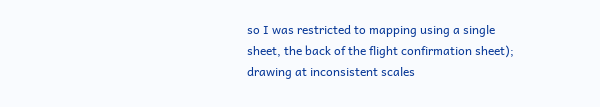so I was restricted to mapping using a single sheet, the back of the flight confirmation sheet); drawing at inconsistent scales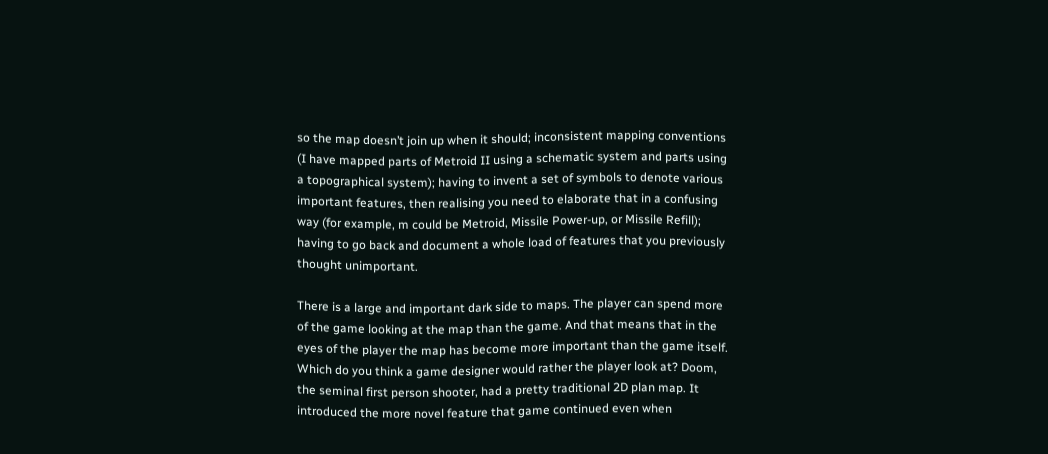so the map doesn’t join up when it should; inconsistent mapping conventions (I have mapped parts of Metroid II using a schematic system and parts using a topographical system); having to invent a set of symbols to denote various important features, then realising you need to elaborate that in a confusing way (for example, m could be Metroid, Missile Power-up, or Missile Refill); having to go back and document a whole load of features that you previously thought unimportant.

There is a large and important dark side to maps. The player can spend more of the game looking at the map than the game. And that means that in the eyes of the player the map has become more important than the game itself. Which do you think a game designer would rather the player look at? Doom, the seminal first person shooter, had a pretty traditional 2D plan map. It introduced the more novel feature that game continued even when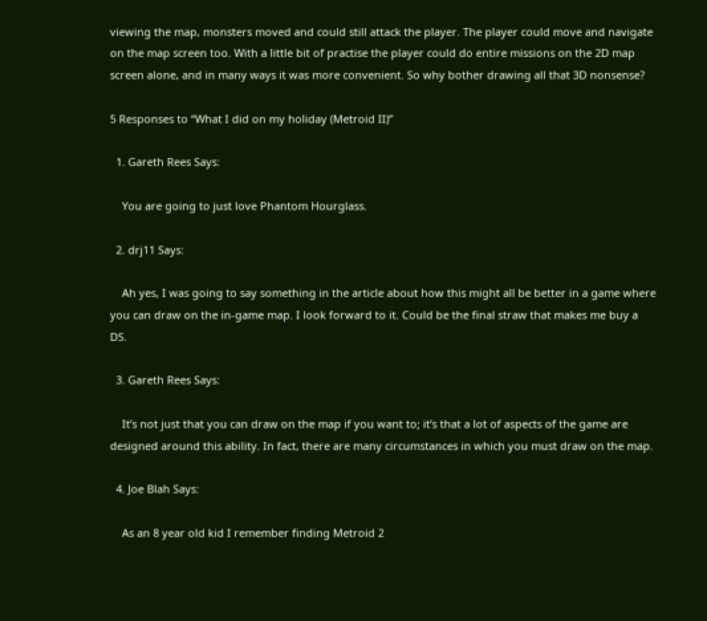viewing the map, monsters moved and could still attack the player. The player could move and navigate on the map screen too. With a little bit of practise the player could do entire missions on the 2D map screen alone, and in many ways it was more convenient. So why bother drawing all that 3D nonsense?

5 Responses to “What I did on my holiday (Metroid II)”

  1. Gareth Rees Says:

    You are going to just love Phantom Hourglass.

  2. drj11 Says:

    Ah yes, I was going to say something in the article about how this might all be better in a game where you can draw on the in-game map. I look forward to it. Could be the final straw that makes me buy a DS.

  3. Gareth Rees Says:

    It’s not just that you can draw on the map if you want to; it’s that a lot of aspects of the game are designed around this ability. In fact, there are many circumstances in which you must draw on the map.

  4. Joe Blah Says:

    As an 8 year old kid I remember finding Metroid 2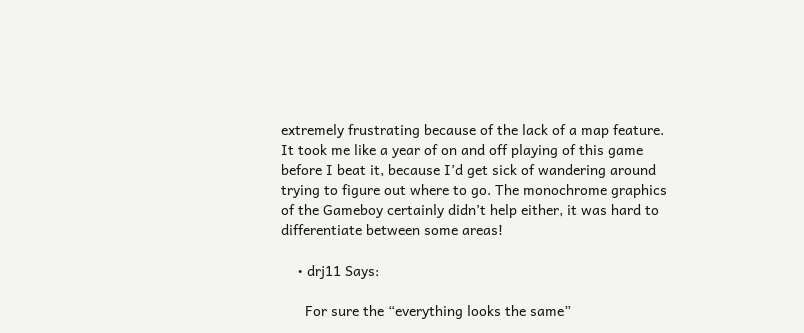extremely frustrating because of the lack of a map feature. It took me like a year of on and off playing of this game before I beat it, because I’d get sick of wandering around trying to figure out where to go. The monochrome graphics of the Gameboy certainly didn’t help either, it was hard to differentiate between some areas!

    • drj11 Says:

      For sure the “everything looks the same”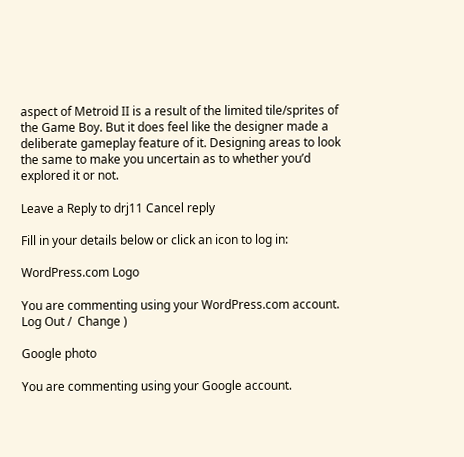aspect of Metroid II is a result of the limited tile/sprites of the Game Boy. But it does feel like the designer made a deliberate gameplay feature of it. Designing areas to look the same to make you uncertain as to whether you’d explored it or not.

Leave a Reply to drj11 Cancel reply

Fill in your details below or click an icon to log in:

WordPress.com Logo

You are commenting using your WordPress.com account. Log Out /  Change )

Google photo

You are commenting using your Google account.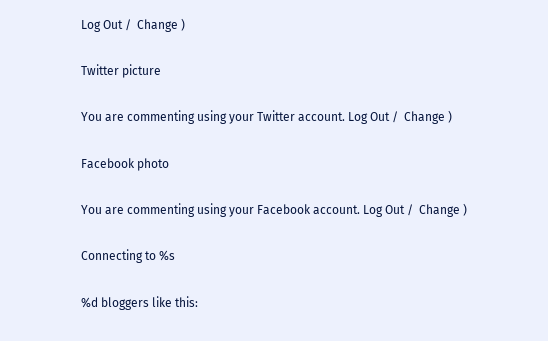Log Out /  Change )

Twitter picture

You are commenting using your Twitter account. Log Out /  Change )

Facebook photo

You are commenting using your Facebook account. Log Out /  Change )

Connecting to %s

%d bloggers like this: